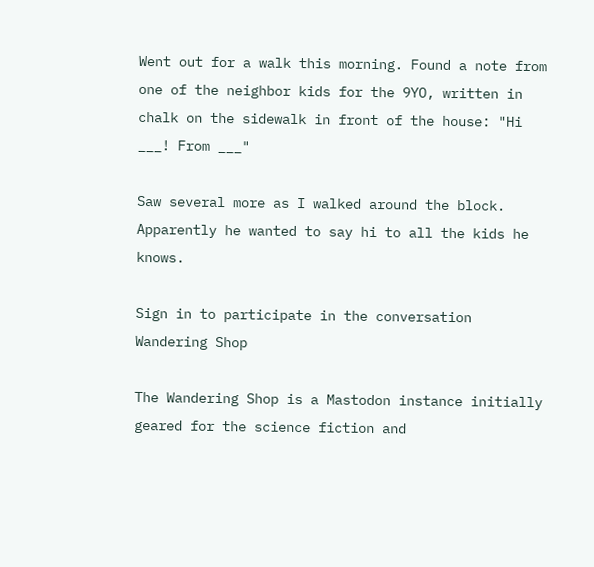Went out for a walk this morning. Found a note from one of the neighbor kids for the 9YO, written in chalk on the sidewalk in front of the house: "Hi ___! From ___"

Saw several more as I walked around the block. Apparently he wanted to say hi to all the kids he knows.

Sign in to participate in the conversation
Wandering Shop

The Wandering Shop is a Mastodon instance initially geared for the science fiction and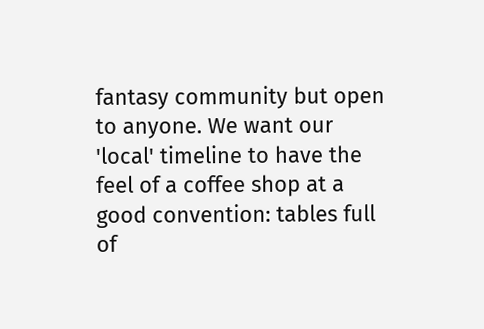fantasy community but open to anyone. We want our 'local' timeline to have the feel of a coffee shop at a good convention: tables full of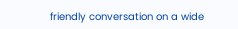friendly conversation on a wide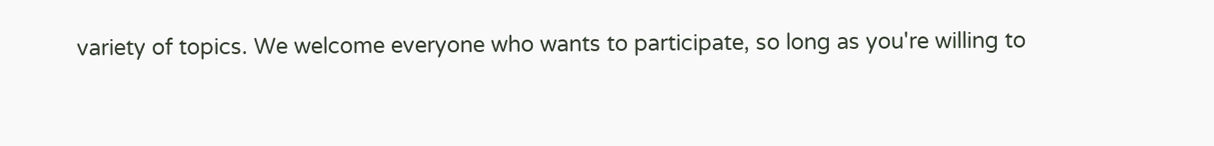variety of topics. We welcome everyone who wants to participate, so long as you're willing to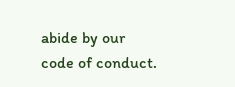abide by our code of conduct.